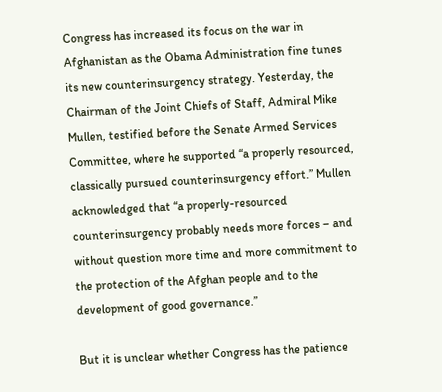Congress has increased its focus on the war in Afghanistan as the Obama Administration fine tunes its new counterinsurgency strategy. Yesterday, the Chairman of the Joint Chiefs of Staff, Admiral Mike Mullen, testified before the Senate Armed Services Committee, where he supported “a properly resourced, classically pursued counterinsurgency effort.” Mullen acknowledged that “a properly-resourced counterinsurgency probably needs more forces – and without question more time and more commitment to the protection of the Afghan people and to the development of good governance.”

But it is unclear whether Congress has the patience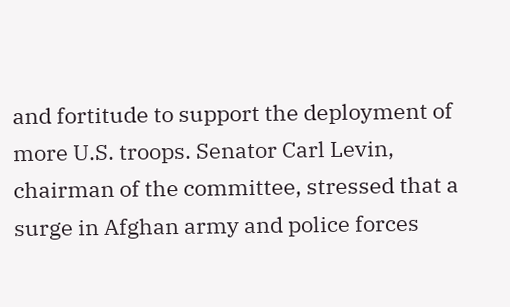and fortitude to support the deployment of more U.S. troops. Senator Carl Levin, chairman of the committee, stressed that a surge in Afghan army and police forces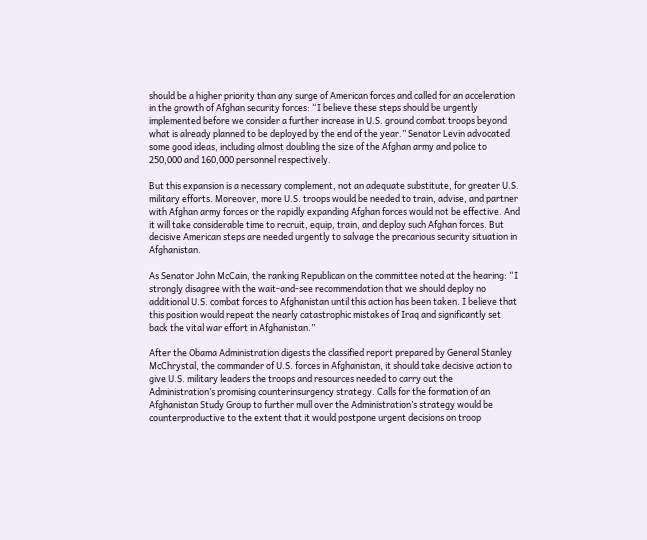should be a higher priority than any surge of American forces and called for an acceleration in the growth of Afghan security forces: “I believe these steps should be urgently implemented before we consider a further increase in U.S. ground combat troops beyond what is already planned to be deployed by the end of the year.” Senator Levin advocated some good ideas, including almost doubling the size of the Afghan army and police to 250,000 and 160,000 personnel respectively.

But this expansion is a necessary complement, not an adequate substitute, for greater U.S. military efforts. Moreover, more U.S. troops would be needed to train, advise, and partner with Afghan army forces or the rapidly expanding Afghan forces would not be effective. And it will take considerable time to recruit, equip, train, and deploy such Afghan forces. But decisive American steps are needed urgently to salvage the precarious security situation in Afghanistan.

As Senator John McCain, the ranking Republican on the committee noted at the hearing: “I strongly disagree with the wait-and-see recommendation that we should deploy no additional U.S. combat forces to Afghanistan until this action has been taken. I believe that this position would repeat the nearly catastrophic mistakes of Iraq and significantly set back the vital war effort in Afghanistan.”

After the Obama Administration digests the classified report prepared by General Stanley McChrystal, the commander of U.S. forces in Afghanistan, it should take decisive action to give U.S. military leaders the troops and resources needed to carry out the Administration’s promising counterinsurgency strategy. Calls for the formation of an Afghanistan Study Group to further mull over the Administration’s strategy would be counterproductive to the extent that it would postpone urgent decisions on troop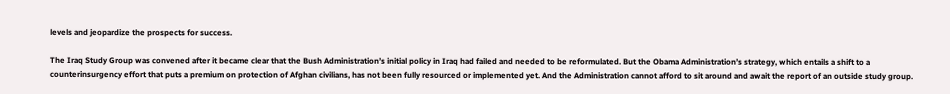levels and jeopardize the prospects for success.

The Iraq Study Group was convened after it became clear that the Bush Administration’s initial policy in Iraq had failed and needed to be reformulated. But the Obama Administration’s strategy, which entails a shift to a counterinsurgency effort that puts a premium on protection of Afghan civilians, has not been fully resourced or implemented yet. And the Administration cannot afford to sit around and await the report of an outside study group.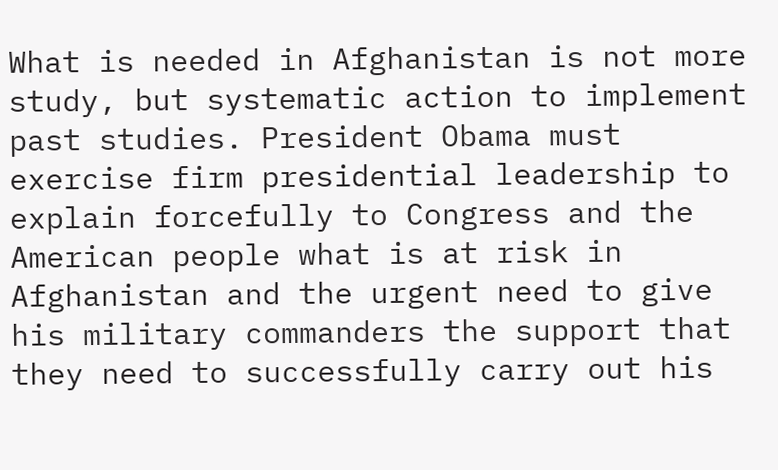What is needed in Afghanistan is not more study, but systematic action to implement past studies. President Obama must exercise firm presidential leadership to explain forcefully to Congress and the American people what is at risk in Afghanistan and the urgent need to give his military commanders the support that they need to successfully carry out his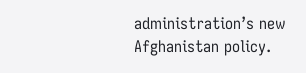administration’s new Afghanistan policy.